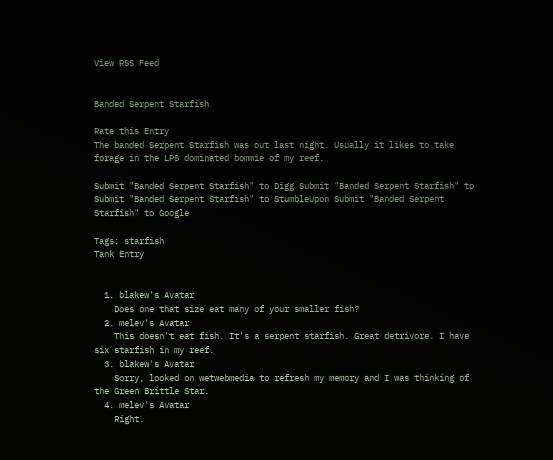View RSS Feed


Banded Serpent Starfish

Rate this Entry
The banded Serpent Starfish was out last night. Usually it likes to take forage in the LPS dominated bommie of my reef.

Submit "Banded Serpent Starfish" to Digg Submit "Banded Serpent Starfish" to Submit "Banded Serpent Starfish" to StumbleUpon Submit "Banded Serpent Starfish" to Google

Tags: starfish
Tank Entry


  1. blakew's Avatar
    Does one that size eat many of your smaller fish?
  2. melev's Avatar
    This doesn't eat fish. It's a serpent starfish. Great detrivore. I have six starfish in my reef.
  3. blakew's Avatar
    Sorry, looked on wetwebmedia to refresh my memory and I was thinking of the Green Brittle Star.
  4. melev's Avatar
    Right.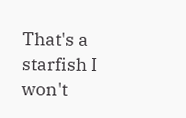That's a starfish I won't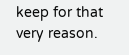keep for that very reason.